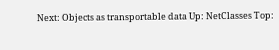Next: Objects as transportable data Up: NetClasses Top: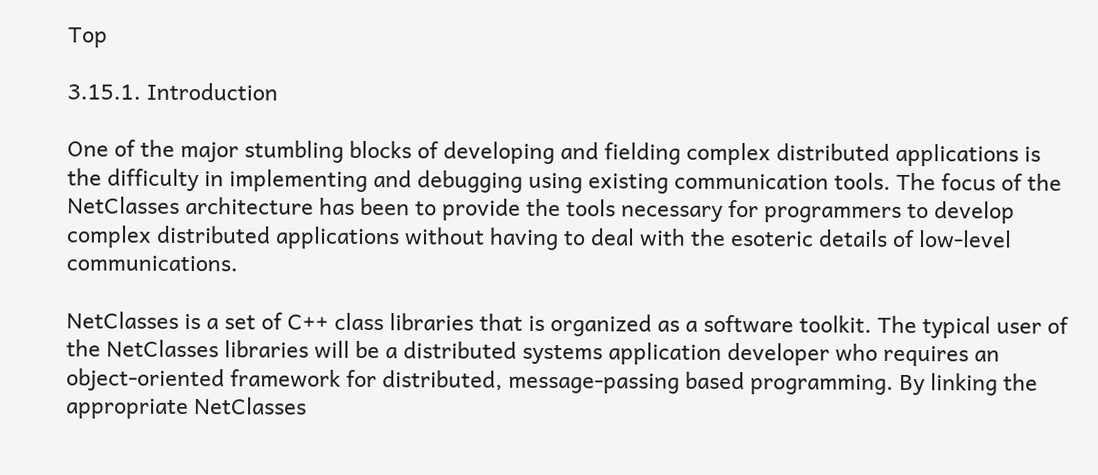Top

3.15.1. Introduction

One of the major stumbling blocks of developing and fielding complex distributed applications is the difficulty in implementing and debugging using existing communication tools. The focus of the NetClasses architecture has been to provide the tools necessary for programmers to develop complex distributed applications without having to deal with the esoteric details of low-level communications.

NetClasses is a set of C++ class libraries that is organized as a software toolkit. The typical user of the NetClasses libraries will be a distributed systems application developer who requires an object-oriented framework for distributed, message-passing based programming. By linking the appropriate NetClasses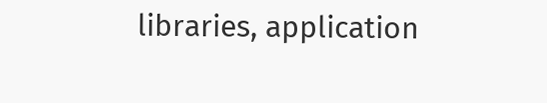libraries, application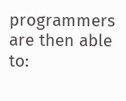programmers are then able to: